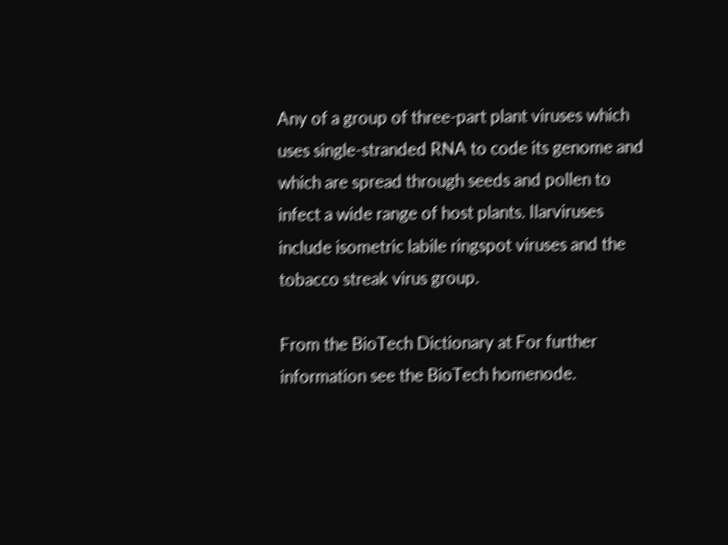Any of a group of three-part plant viruses which uses single-stranded RNA to code its genome and which are spread through seeds and pollen to infect a wide range of host plants. Ilarviruses include isometric labile ringspot viruses and the tobacco streak virus group.

From the BioTech Dictionary at For further information see the BioTech homenode.